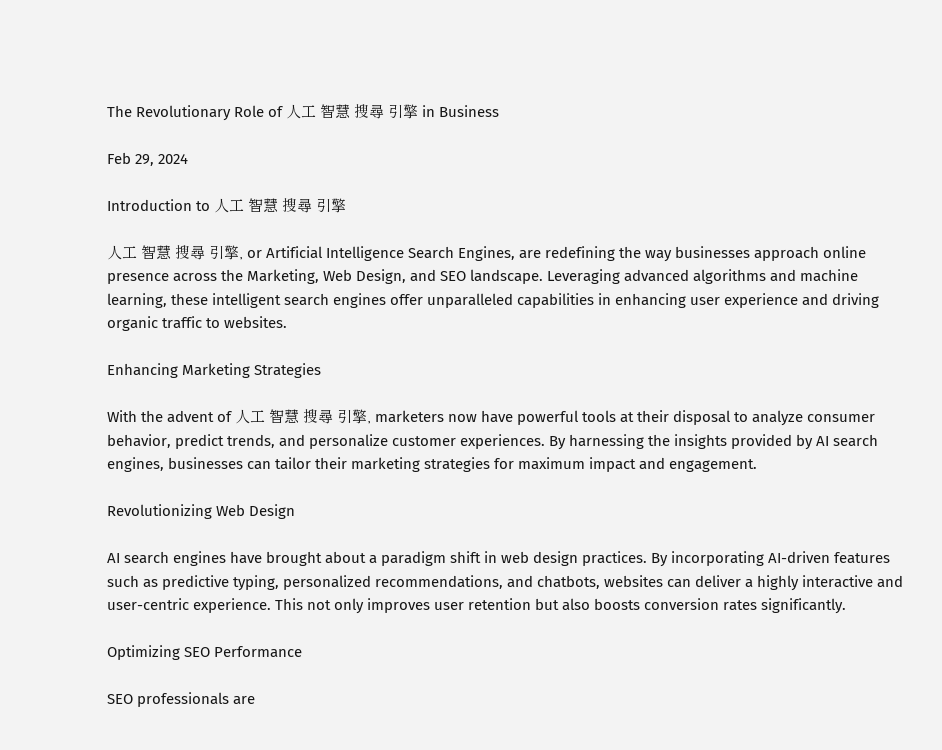The Revolutionary Role of 人工 智慧 搜尋 引擎 in Business

Feb 29, 2024

Introduction to 人工 智慧 搜尋 引擎

人工 智慧 搜尋 引擎, or Artificial Intelligence Search Engines, are redefining the way businesses approach online presence across the Marketing, Web Design, and SEO landscape. Leveraging advanced algorithms and machine learning, these intelligent search engines offer unparalleled capabilities in enhancing user experience and driving organic traffic to websites.

Enhancing Marketing Strategies

With the advent of 人工 智慧 搜尋 引擎, marketers now have powerful tools at their disposal to analyze consumer behavior, predict trends, and personalize customer experiences. By harnessing the insights provided by AI search engines, businesses can tailor their marketing strategies for maximum impact and engagement.

Revolutionizing Web Design

AI search engines have brought about a paradigm shift in web design practices. By incorporating AI-driven features such as predictive typing, personalized recommendations, and chatbots, websites can deliver a highly interactive and user-centric experience. This not only improves user retention but also boosts conversion rates significantly.

Optimizing SEO Performance

SEO professionals are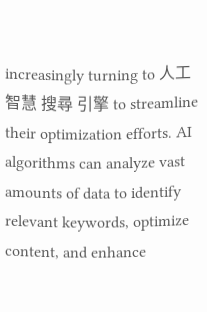increasingly turning to 人工 智慧 搜尋 引擎 to streamline their optimization efforts. AI algorithms can analyze vast amounts of data to identify relevant keywords, optimize content, and enhance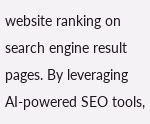website ranking on search engine result pages. By leveraging AI-powered SEO tools,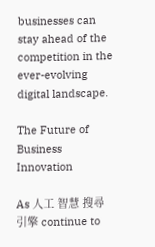businesses can stay ahead of the competition in the ever-evolving digital landscape.

The Future of Business Innovation

As 人工 智慧 搜尋 引擎 continue to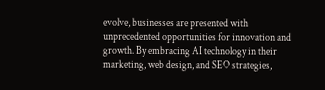evolve, businesses are presented with unprecedented opportunities for innovation and growth. By embracing AI technology in their marketing, web design, and SEO strategies,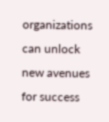organizations can unlock new avenues for success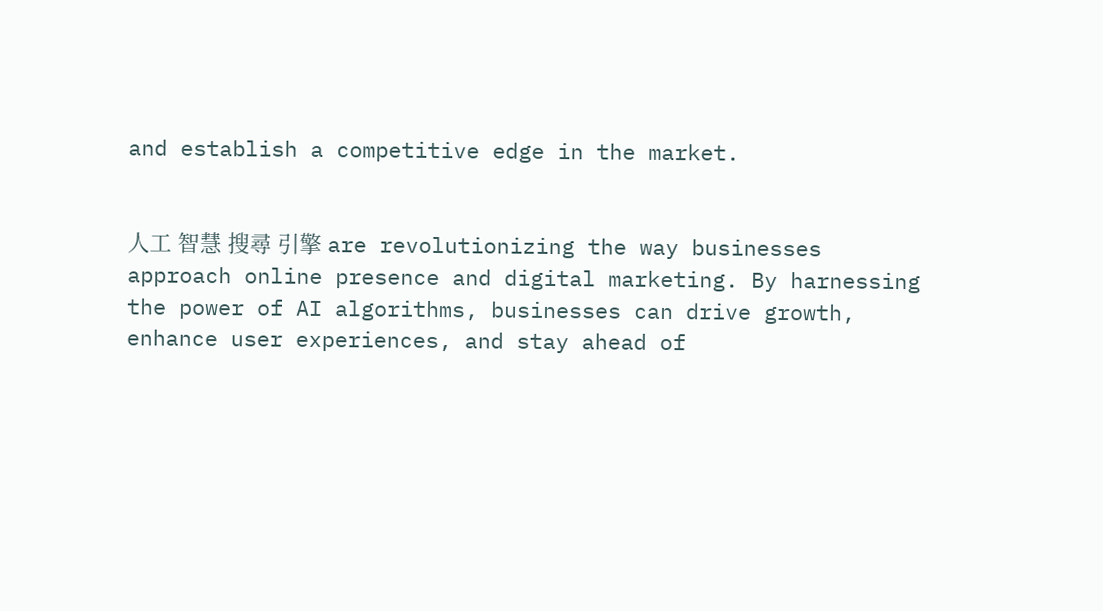and establish a competitive edge in the market.


人工 智慧 搜尋 引擎 are revolutionizing the way businesses approach online presence and digital marketing. By harnessing the power of AI algorithms, businesses can drive growth, enhance user experiences, and stay ahead of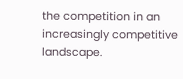the competition in an increasingly competitive landscape.